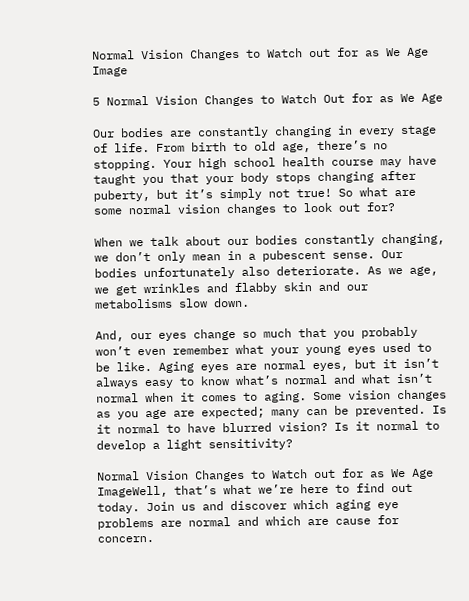Normal Vision Changes to Watch out for as We Age Image

5 Normal Vision Changes to Watch Out for as We Age

Our bodies are constantly changing in every stage of life. From birth to old age, there’s no stopping. Your high school health course may have taught you that your body stops changing after puberty, but it’s simply not true! So what are some normal vision changes to look out for?

When we talk about our bodies constantly changing, we don’t only mean in a pubescent sense. Our bodies unfortunately also deteriorate. As we age, we get wrinkles and flabby skin and our metabolisms slow down.

And, our eyes change so much that you probably won’t even remember what your young eyes used to be like. Aging eyes are normal eyes, but it isn’t always easy to know what’s normal and what isn’t normal when it comes to aging. Some vision changes as you age are expected; many can be prevented. Is it normal to have blurred vision? Is it normal to develop a light sensitivity?

Normal Vision Changes to Watch out for as We Age ImageWell, that’s what we’re here to find out today. Join us and discover which aging eye problems are normal and which are cause for concern.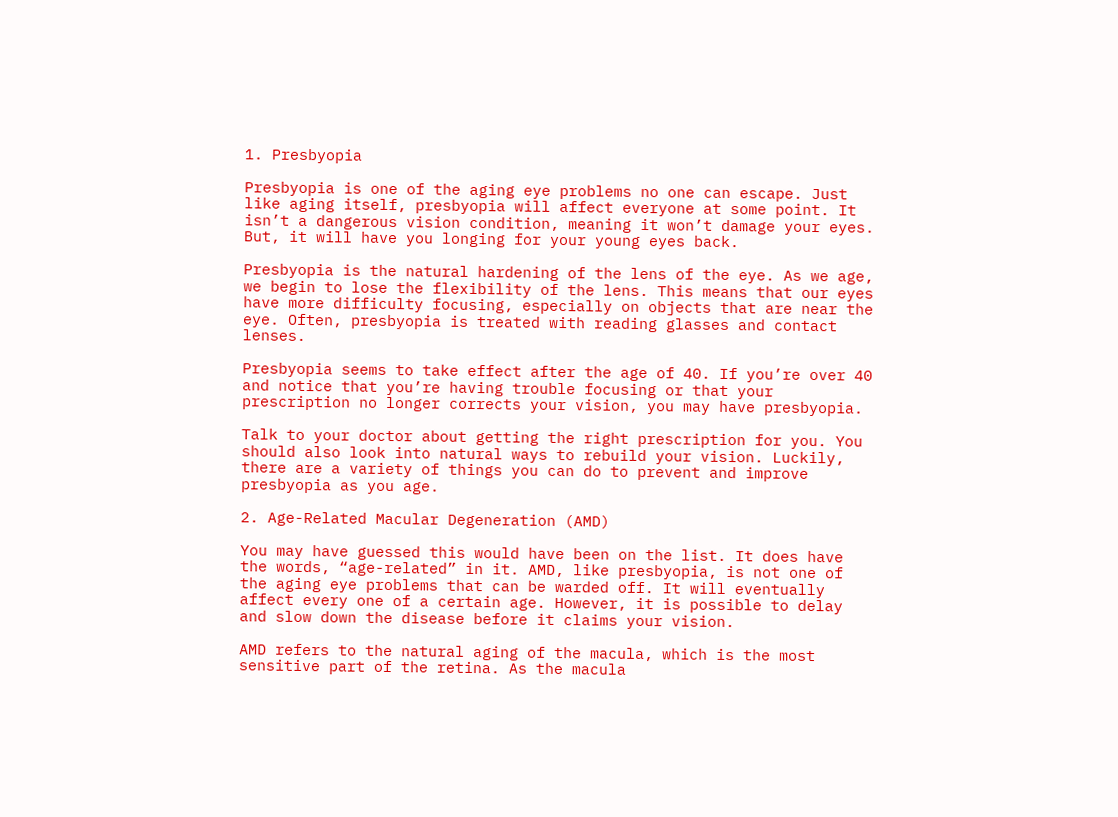1. Presbyopia

Presbyopia is one of the aging eye problems no one can escape. Just like aging itself, presbyopia will affect everyone at some point. It isn’t a dangerous vision condition, meaning it won’t damage your eyes. But, it will have you longing for your young eyes back.

Presbyopia is the natural hardening of the lens of the eye. As we age, we begin to lose the flexibility of the lens. This means that our eyes have more difficulty focusing, especially on objects that are near the eye. Often, presbyopia is treated with reading glasses and contact lenses.

Presbyopia seems to take effect after the age of 40. If you’re over 40 and notice that you’re having trouble focusing or that your prescription no longer corrects your vision, you may have presbyopia.

Talk to your doctor about getting the right prescription for you. You should also look into natural ways to rebuild your vision. Luckily, there are a variety of things you can do to prevent and improve presbyopia as you age.

2. Age-Related Macular Degeneration (AMD)

You may have guessed this would have been on the list. It does have the words, “age-related” in it. AMD, like presbyopia, is not one of the aging eye problems that can be warded off. It will eventually affect every one of a certain age. However, it is possible to delay and slow down the disease before it claims your vision.

AMD refers to the natural aging of the macula, which is the most sensitive part of the retina. As the macula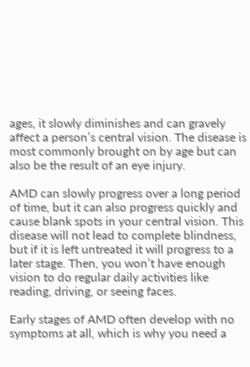ages, it slowly diminishes and can gravely affect a person’s central vision. The disease is most commonly brought on by age but can also be the result of an eye injury.

AMD can slowly progress over a long period of time, but it can also progress quickly and cause blank spots in your central vision. This disease will not lead to complete blindness, but if it is left untreated it will progress to a later stage. Then, you won’t have enough vision to do regular daily activities like reading, driving, or seeing faces.

Early stages of AMD often develop with no symptoms at all, which is why you need a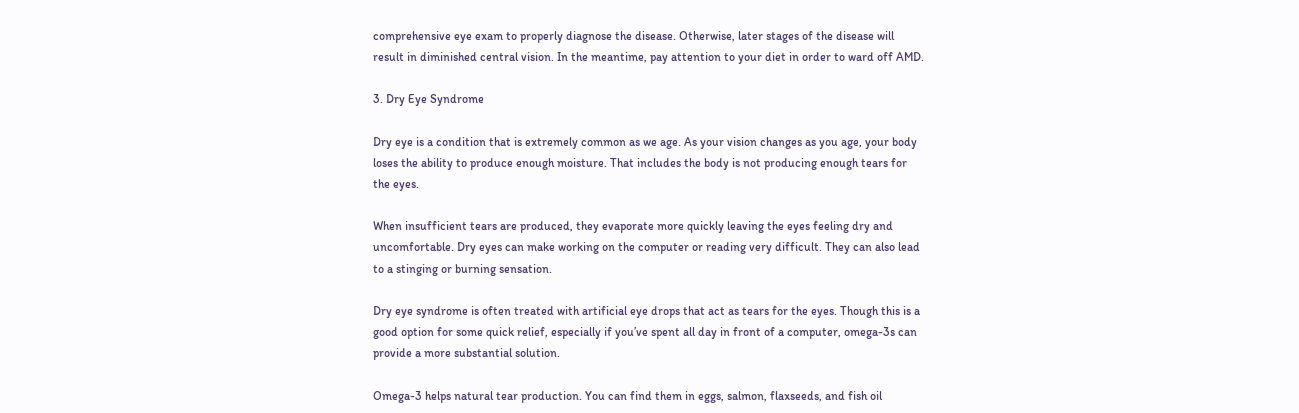comprehensive eye exam to properly diagnose the disease. Otherwise, later stages of the disease will result in diminished central vision. In the meantime, pay attention to your diet in order to ward off AMD.

3. Dry Eye Syndrome

Dry eye is a condition that is extremely common as we age. As your vision changes as you age, your body loses the ability to produce enough moisture. That includes the body is not producing enough tears for the eyes.

When insufficient tears are produced, they evaporate more quickly leaving the eyes feeling dry and uncomfortable. Dry eyes can make working on the computer or reading very difficult. They can also lead to a stinging or burning sensation.

Dry eye syndrome is often treated with artificial eye drops that act as tears for the eyes. Though this is a good option for some quick relief, especially if you’ve spent all day in front of a computer, omega-3s can provide a more substantial solution.

Omega-3 helps natural tear production. You can find them in eggs, salmon, flaxseeds, and fish oil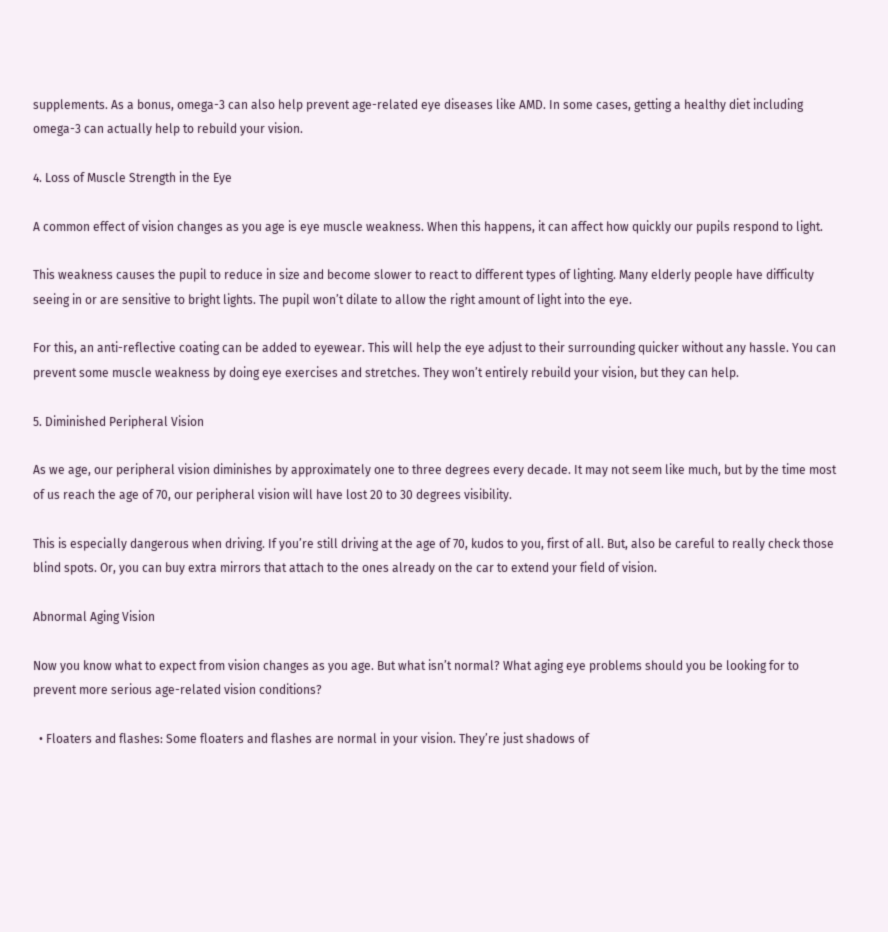supplements. As a bonus, omega-3 can also help prevent age-related eye diseases like AMD. In some cases, getting a healthy diet including omega-3 can actually help to rebuild your vision.

4. Loss of Muscle Strength in the Eye

A common effect of vision changes as you age is eye muscle weakness. When this happens, it can affect how quickly our pupils respond to light.

This weakness causes the pupil to reduce in size and become slower to react to different types of lighting. Many elderly people have difficulty seeing in or are sensitive to bright lights. The pupil won’t dilate to allow the right amount of light into the eye.

For this, an anti-reflective coating can be added to eyewear. This will help the eye adjust to their surrounding quicker without any hassle. You can prevent some muscle weakness by doing eye exercises and stretches. They won’t entirely rebuild your vision, but they can help.

5. Diminished Peripheral Vision

As we age, our peripheral vision diminishes by approximately one to three degrees every decade. It may not seem like much, but by the time most of us reach the age of 70, our peripheral vision will have lost 20 to 30 degrees visibility.

This is especially dangerous when driving. If you’re still driving at the age of 70, kudos to you, first of all. But, also be careful to really check those blind spots. Or, you can buy extra mirrors that attach to the ones already on the car to extend your field of vision.

Abnormal Aging Vision

Now you know what to expect from vision changes as you age. But what isn’t normal? What aging eye problems should you be looking for to prevent more serious age-related vision conditions?

  • Floaters and flashes: Some floaters and flashes are normal in your vision. They’re just shadows of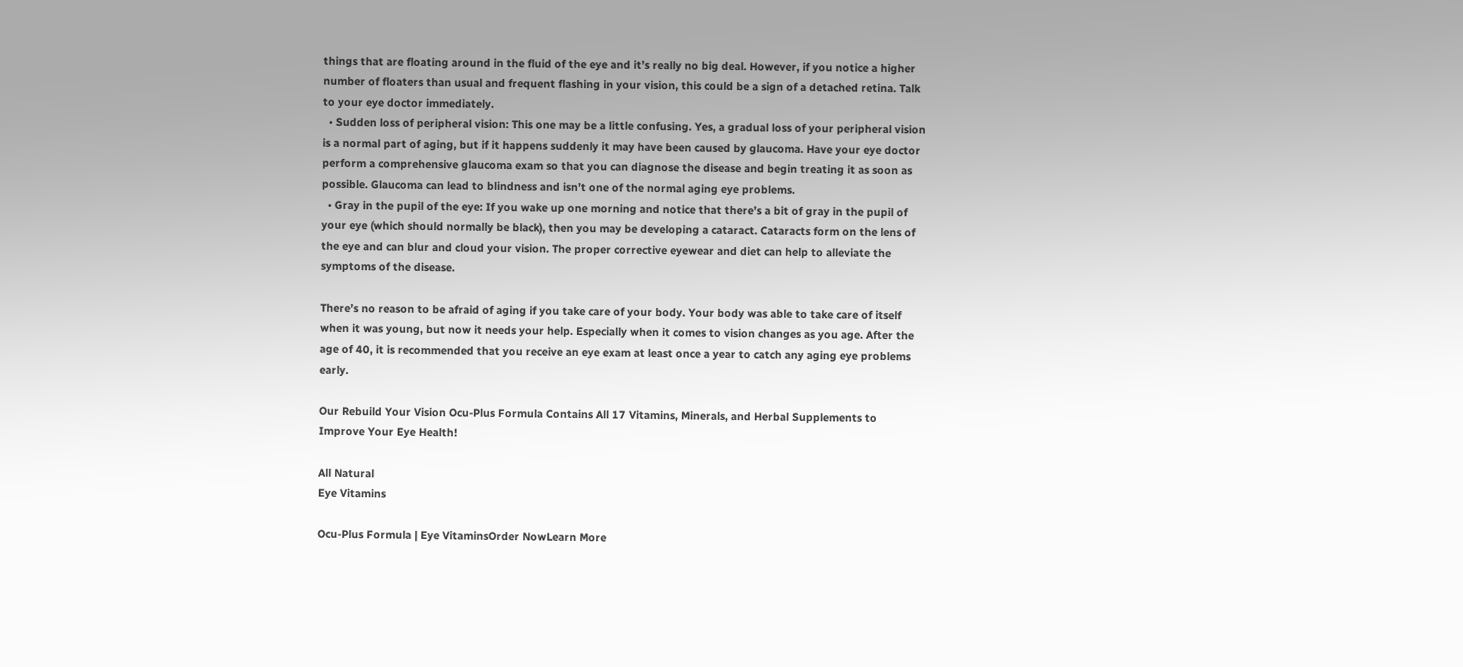things that are floating around in the fluid of the eye and it’s really no big deal. However, if you notice a higher number of floaters than usual and frequent flashing in your vision, this could be a sign of a detached retina. Talk to your eye doctor immediately.
  • Sudden loss of peripheral vision: This one may be a little confusing. Yes, a gradual loss of your peripheral vision is a normal part of aging, but if it happens suddenly it may have been caused by glaucoma. Have your eye doctor perform a comprehensive glaucoma exam so that you can diagnose the disease and begin treating it as soon as possible. Glaucoma can lead to blindness and isn’t one of the normal aging eye problems.
  • Gray in the pupil of the eye: If you wake up one morning and notice that there’s a bit of gray in the pupil of your eye (which should normally be black), then you may be developing a cataract. Cataracts form on the lens of the eye and can blur and cloud your vision. The proper corrective eyewear and diet can help to alleviate the symptoms of the disease.

There’s no reason to be afraid of aging if you take care of your body. Your body was able to take care of itself when it was young, but now it needs your help. Especially when it comes to vision changes as you age. After the age of 40, it is recommended that you receive an eye exam at least once a year to catch any aging eye problems early.

Our Rebuild Your Vision Ocu-Plus Formula Contains All 17 Vitamins, Minerals, and Herbal Supplements to Improve Your Eye Health!

All Natural
Eye Vitamins

Ocu-Plus Formula | Eye VitaminsOrder NowLearn More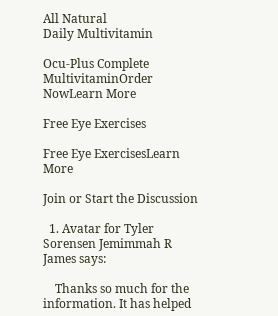All Natural
Daily Multivitamin

Ocu-Plus Complete MultivitaminOrder NowLearn More

Free Eye Exercises

Free Eye ExercisesLearn More

Join or Start the Discussion

  1. Avatar for Tyler Sorensen Jemimmah R James says:

    Thanks so much for the information. It has helped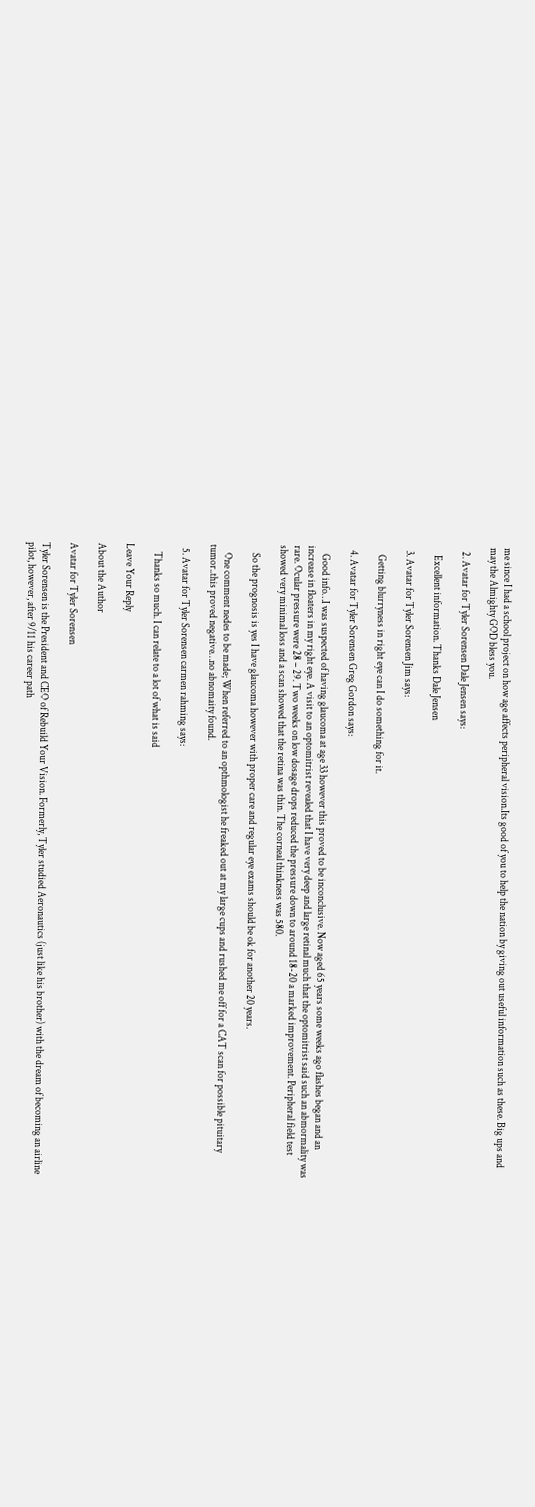me since I had a school project on how age affects peripheral vision.Its good of you to help the nation by giving out useful information such as these. Big ups and may the Almighty GOD bless you.

  2. Avatar for Tyler Sorensen Dale Jensen says:

    Excellent information. Thanks Dale Jensen

  3. Avatar for Tyler Sorensen Jim says:

    Getting blurryness in right eye can I do something for it.

  4. Avatar for Tyler Sorensen Greg Gordon says:

    Good info…I was suspected of having glaucoma at age 33 however this proved to be inconclusive. Now aged 65 years some weeks ago flashes began and an increase in floaters in my right eye. A visit to an optomitrist revealed that I have very deep and large retinal much that the optomitrist said such an abmormality was rare. Ocular pressure were 28 – 29. Two weeks on low dosage drops reduced the pressure down to around 18-20 a marked improvement. Peripheral field test showed very minimal loss and a scan showed that the retina was thin. The corneal thinkness was 580.

    So the prognosis is yes I have glaucoma however with proper care and regular eye exams should be ok for another 20 years.

    One comment nedes to be made; When referred to an opthmologist he freaked out at my large cups and rushed me off for a CAT scan for possible pituitary tumor..this proved negative…no abnomaity found.

  5. Avatar for Tyler Sorensen carmen rahming says:

    Thanks so much. I can relate to a lot of what is said

Leave Your Reply

About the Author

Avatar for Tyler Sorensen

Tyler Sorensen is the President and CEO of Rebuild Your Vision. Formerly, Tyler studied Aeronautics (just like his brother) with the dream of becoming an airline pilot, however, after 9/11 his career path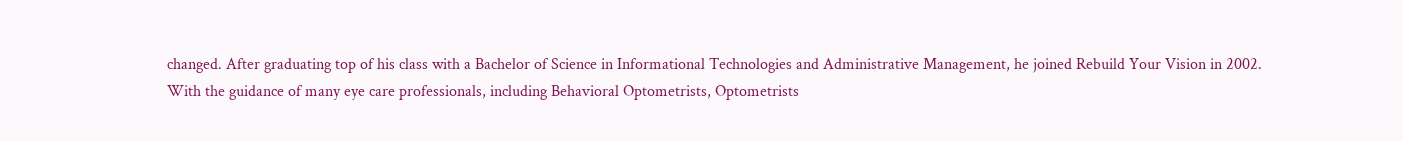changed. After graduating top of his class with a Bachelor of Science in Informational Technologies and Administrative Management, he joined Rebuild Your Vision in 2002. With the guidance of many eye care professionals, including Behavioral Optometrists, Optometrists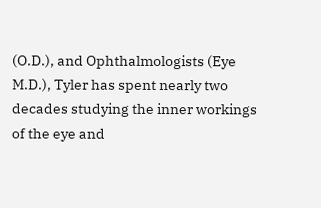(O.D.), and Ophthalmologists (Eye M.D.), Tyler has spent nearly two decades studying the inner workings of the eye and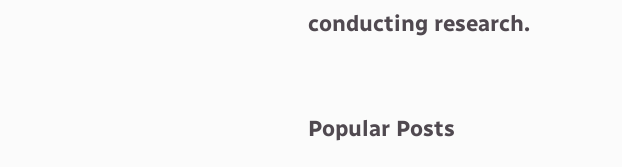conducting research.


Popular Posts